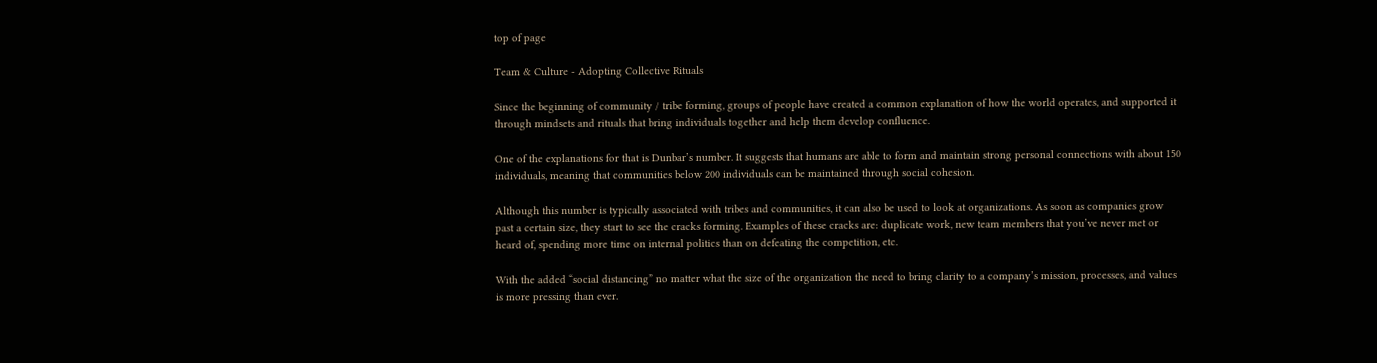top of page

Team & Culture - Adopting Collective Rituals

Since the beginning of community / tribe forming, groups of people have created a common explanation of how the world operates, and supported it through mindsets and rituals that bring individuals together and help them develop confluence.

One of the explanations for that is Dunbar’s number. It suggests that humans are able to form and maintain strong personal connections with about 150 individuals, meaning that communities below 200 individuals can be maintained through social cohesion.

Although this number is typically associated with tribes and communities, it can also be used to look at organizations. As soon as companies grow past a certain size, they start to see the cracks forming. Examples of these cracks are: duplicate work, new team members that you’ve never met or heard of, spending more time on internal politics than on defeating the competition, etc.

With the added “social distancing” no matter what the size of the organization the need to bring clarity to a company’s mission, processes, and values is more pressing than ever.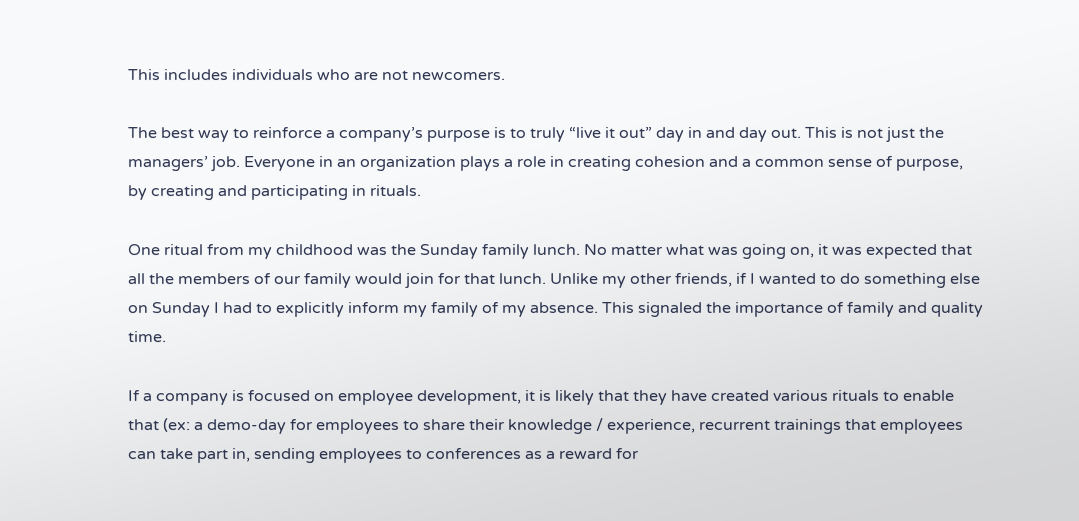This includes individuals who are not newcomers.

The best way to reinforce a company’s purpose is to truly “live it out” day in and day out. This is not just the managers’ job. Everyone in an organization plays a role in creating cohesion and a common sense of purpose, by creating and participating in rituals.

One ritual from my childhood was the Sunday family lunch. No matter what was going on, it was expected that all the members of our family would join for that lunch. Unlike my other friends, if I wanted to do something else on Sunday I had to explicitly inform my family of my absence. This signaled the importance of family and quality time.

If a company is focused on employee development, it is likely that they have created various rituals to enable that (ex: a demo-day for employees to share their knowledge / experience, recurrent trainings that employees can take part in, sending employees to conferences as a reward for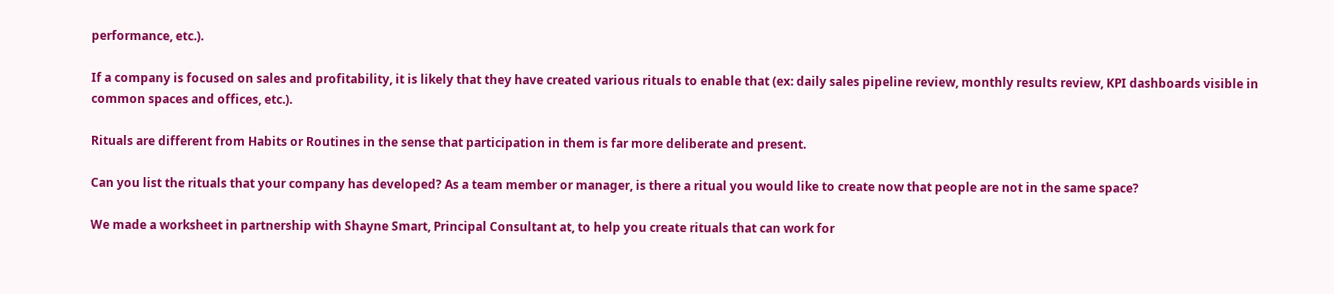performance, etc.).

If a company is focused on sales and profitability, it is likely that they have created various rituals to enable that (ex: daily sales pipeline review, monthly results review, KPI dashboards visible in common spaces and offices, etc.).

Rituals are different from Habits or Routines in the sense that participation in them is far more deliberate and present.

Can you list the rituals that your company has developed? As a team member or manager, is there a ritual you would like to create now that people are not in the same space?

We made a worksheet in partnership with Shayne Smart, Principal Consultant at, to help you create rituals that can work for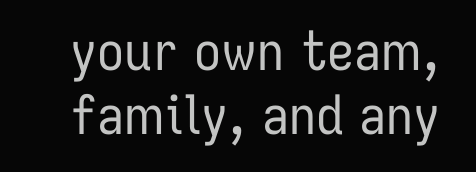your own team, family, and any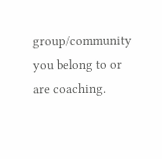group/community you belong to or are coaching.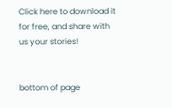Click here to download it for free, and share with us your stories!


bottom of page